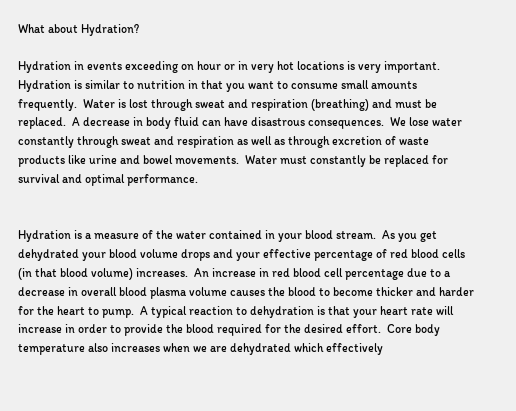What about Hydration?

Hydration in events exceeding on hour or in very hot locations is very important.  Hydration is similar to nutrition in that you want to consume small amounts frequently.  Water is lost through sweat and respiration (breathing) and must be replaced.  A decrease in body fluid can have disastrous consequences.  We lose water constantly through sweat and respiration as well as through excretion of waste products like urine and bowel movements.  Water must constantly be replaced for survival and optimal performance.


Hydration is a measure of the water contained in your blood stream.  As you get dehydrated your blood volume drops and your effective percentage of red blood cells (in that blood volume) increases.  An increase in red blood cell percentage due to a decrease in overall blood plasma volume causes the blood to become thicker and harder for the heart to pump.  A typical reaction to dehydration is that your heart rate will increase in order to provide the blood required for the desired effort.  Core body temperature also increases when we are dehydrated which effectively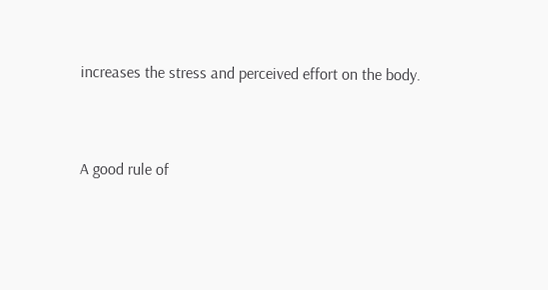increases the stress and perceived effort on the body.


A good rule of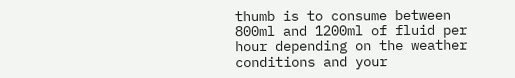thumb is to consume between 800ml and 1200ml of fluid per hour depending on the weather conditions and your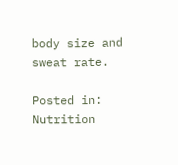body size and sweat rate.

Posted in: Nutrition